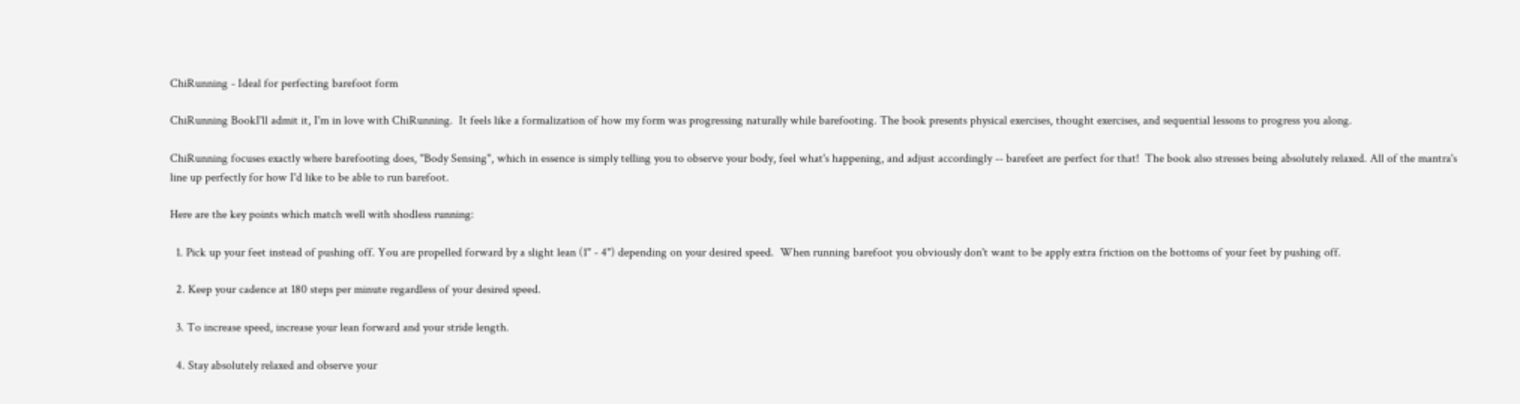ChiRunning - Ideal for perfecting barefoot form

ChiRunning BookI'll admit it, I'm in love with ChiRunning.  It feels like a formalization of how my form was progressing naturally while barefooting. The book presents physical exercises, thought exercises, and sequential lessons to progress you along.

ChiRunning focuses exactly where barefooting does, "Body Sensing", which in essence is simply telling you to observe your body, feel what's happening, and adjust accordingly -- barefeet are perfect for that!  The book also stresses being absolutely relaxed. All of the mantra's line up perfectly for how I'd like to be able to run barefoot.

Here are the key points which match well with shodless running:

  1. Pick up your feet instead of pushing off. You are propelled forward by a slight lean (1" - 4") depending on your desired speed.  When running barefoot you obviously don't want to be apply extra friction on the bottoms of your feet by pushing off.

  2. Keep your cadence at 180 steps per minute regardless of your desired speed.

  3. To increase speed, increase your lean forward and your stride length.

  4. Stay absolutely relaxed and observe your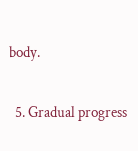body.

  5. Gradual progress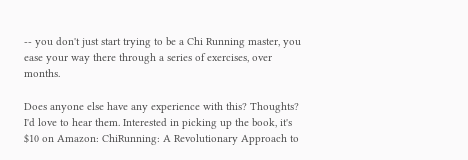-- you don't just start trying to be a Chi Running master, you ease your way there through a series of exercises, over months.

Does anyone else have any experience with this? Thoughts? I'd love to hear them. Interested in picking up the book, it's $10 on Amazon: ChiRunning: A Revolutionary Approach to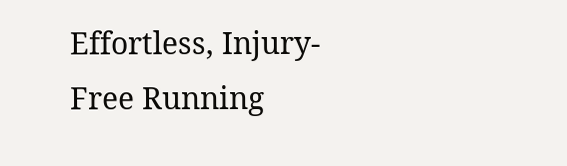Effortless, Injury-Free Running